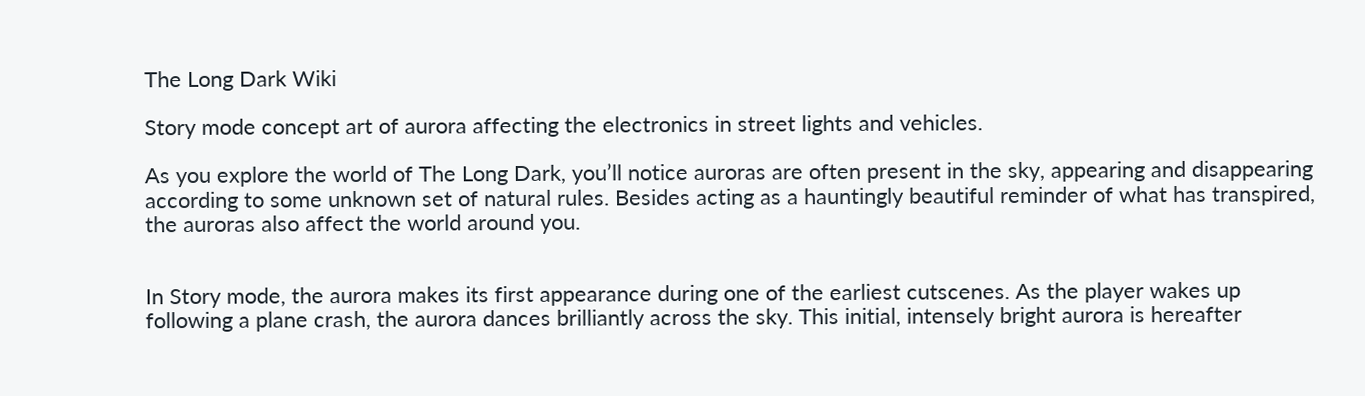The Long Dark Wiki

Story mode concept art of aurora affecting the electronics in street lights and vehicles.

As you explore the world of The Long Dark, you’ll notice auroras are often present in the sky, appearing and disappearing according to some unknown set of natural rules. Besides acting as a hauntingly beautiful reminder of what has transpired, the auroras also affect the world around you.


In Story mode, the aurora makes its first appearance during one of the earliest cutscenes. As the player wakes up following a plane crash, the aurora dances brilliantly across the sky. This initial, intensely bright aurora is hereafter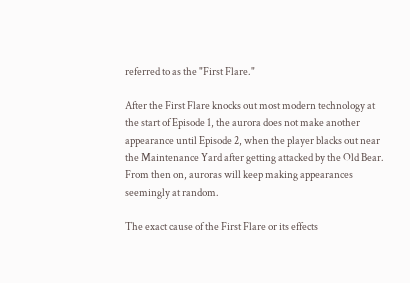referred to as the "First Flare."

After the First Flare knocks out most modern technology at the start of Episode 1, the aurora does not make another appearance until Episode 2, when the player blacks out near the Maintenance Yard after getting attacked by the Old Bear. From then on, auroras will keep making appearances seemingly at random.

The exact cause of the First Flare or its effects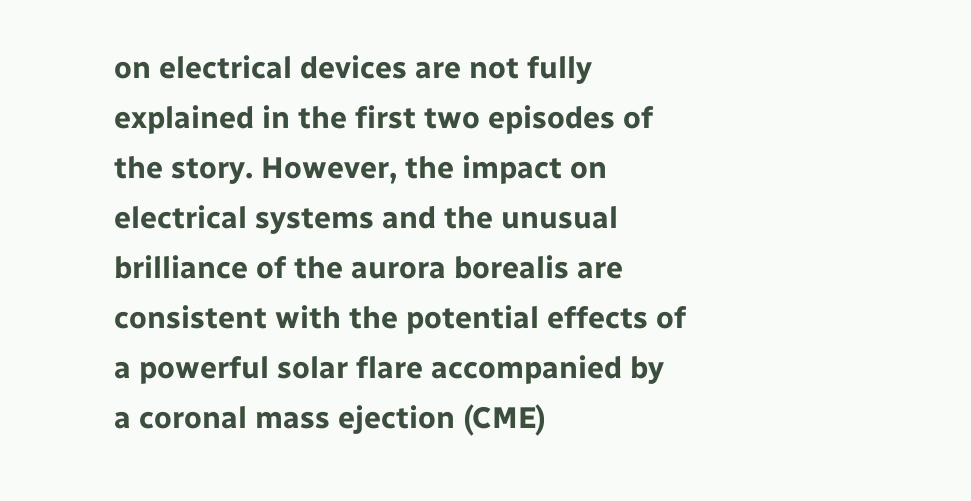on electrical devices are not fully explained in the first two episodes of the story. However, the impact on electrical systems and the unusual brilliance of the aurora borealis are consistent with the potential effects of a powerful solar flare accompanied by a coronal mass ejection (CME)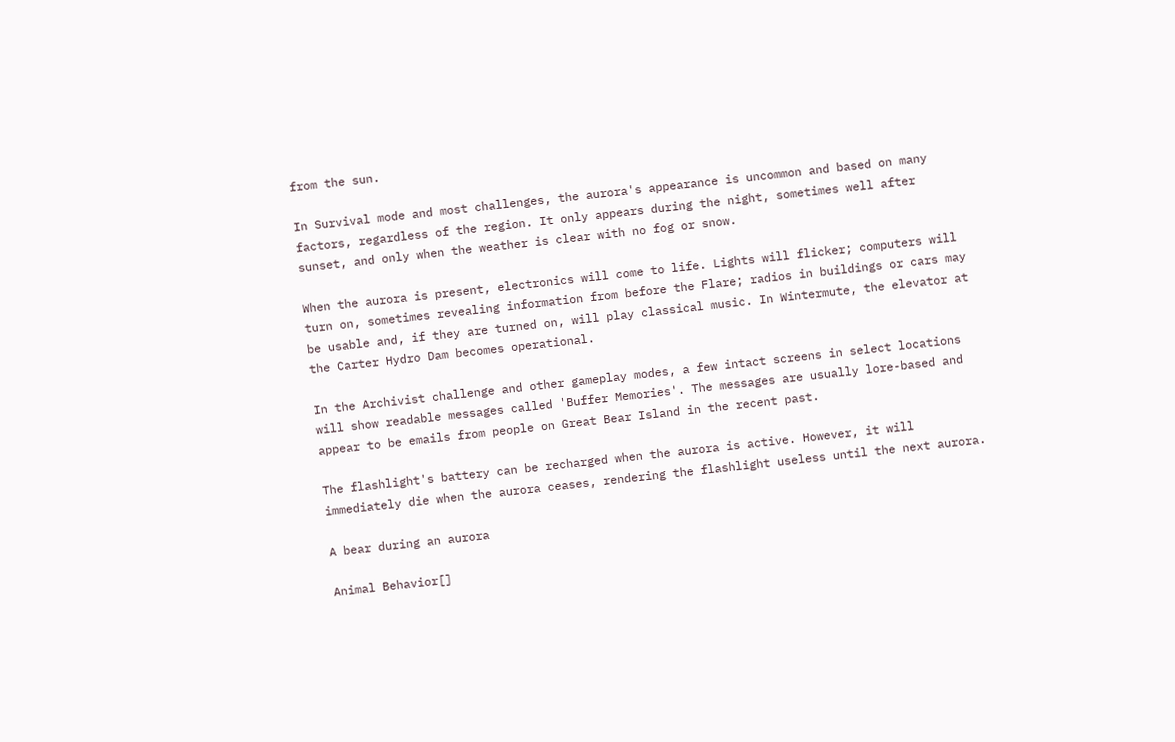from the sun.

In Survival mode and most challenges, the aurora's appearance is uncommon and based on many factors, regardless of the region. It only appears during the night, sometimes well after sunset, and only when the weather is clear with no fog or snow.

When the aurora is present, electronics will come to life. Lights will flicker; computers will turn on, sometimes revealing information from before the Flare; radios in buildings or cars may be usable and, if they are turned on, will play classical music. In Wintermute, the elevator at the Carter Hydro Dam becomes operational.

In the Archivist challenge and other gameplay modes, a few intact screens in select locations will show readable messages called 'Buffer Memories'. The messages are usually lore-based and appear to be emails from people on Great Bear Island in the recent past.

The flashlight's battery can be recharged when the aurora is active. However, it will immediately die when the aurora ceases, rendering the flashlight useless until the next aurora.

A bear during an aurora

Animal Behavior[]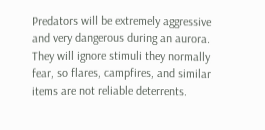Predators will be extremely aggressive and very dangerous during an aurora. They will ignore stimuli they normally fear, so flares, campfires, and similar items are not reliable deterrents.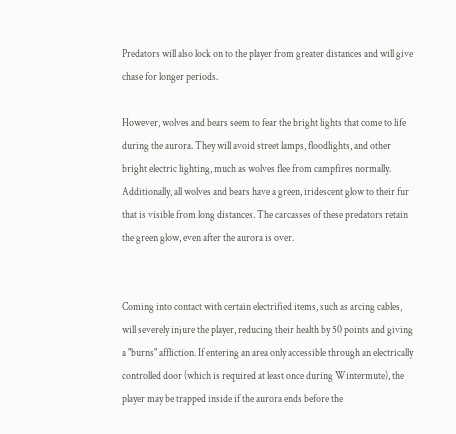Predators will also lock on to the player from greater distances and will give chase for longer periods.

However, wolves and bears seem to fear the bright lights that come to life during the aurora. They will avoid street lamps, floodlights, and other bright electric lighting, much as wolves flee from campfires normally. Additionally, all wolves and bears have a green, iridescent glow to their fur that is visible from long distances. The carcasses of these predators retain the green glow, even after the aurora is over.


Coming into contact with certain electrified items, such as arcing cables, will severely injure the player, reducing their health by 50 points and giving a "burns" affliction. If entering an area only accessible through an electrically controlled door (which is required at least once during Wintermute), the player may be trapped inside if the aurora ends before the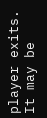player exits. It may be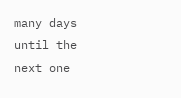many days until the next one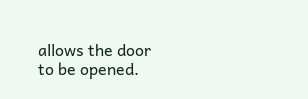allows the door to be opened.